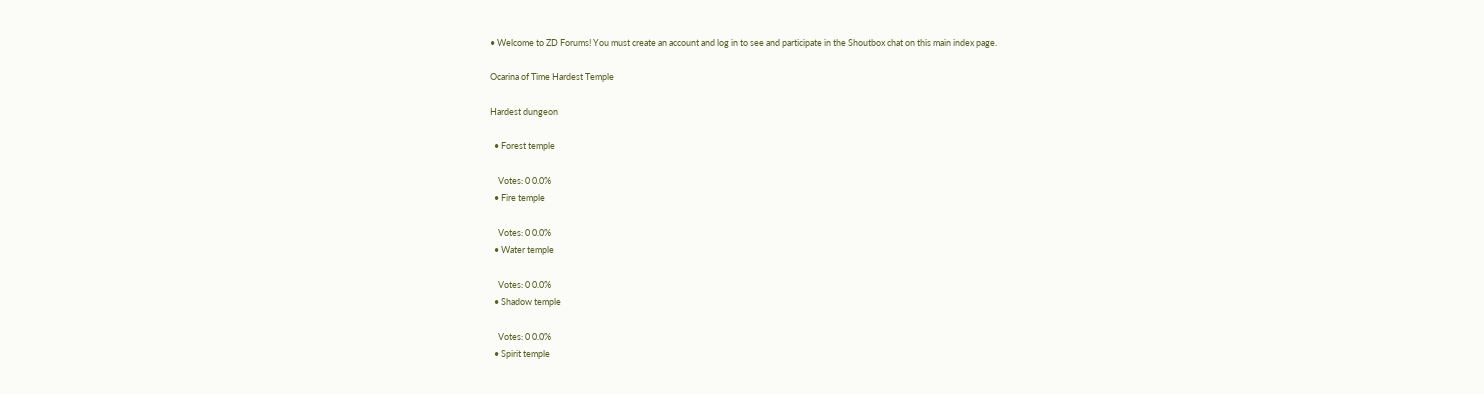• Welcome to ZD Forums! You must create an account and log in to see and participate in the Shoutbox chat on this main index page.

Ocarina of Time Hardest Temple

Hardest dungeon

  • Forest temple

    Votes: 0 0.0%
  • Fire temple

    Votes: 0 0.0%
  • Water temple

    Votes: 0 0.0%
  • Shadow temple

    Votes: 0 0.0%
  • Spirit temple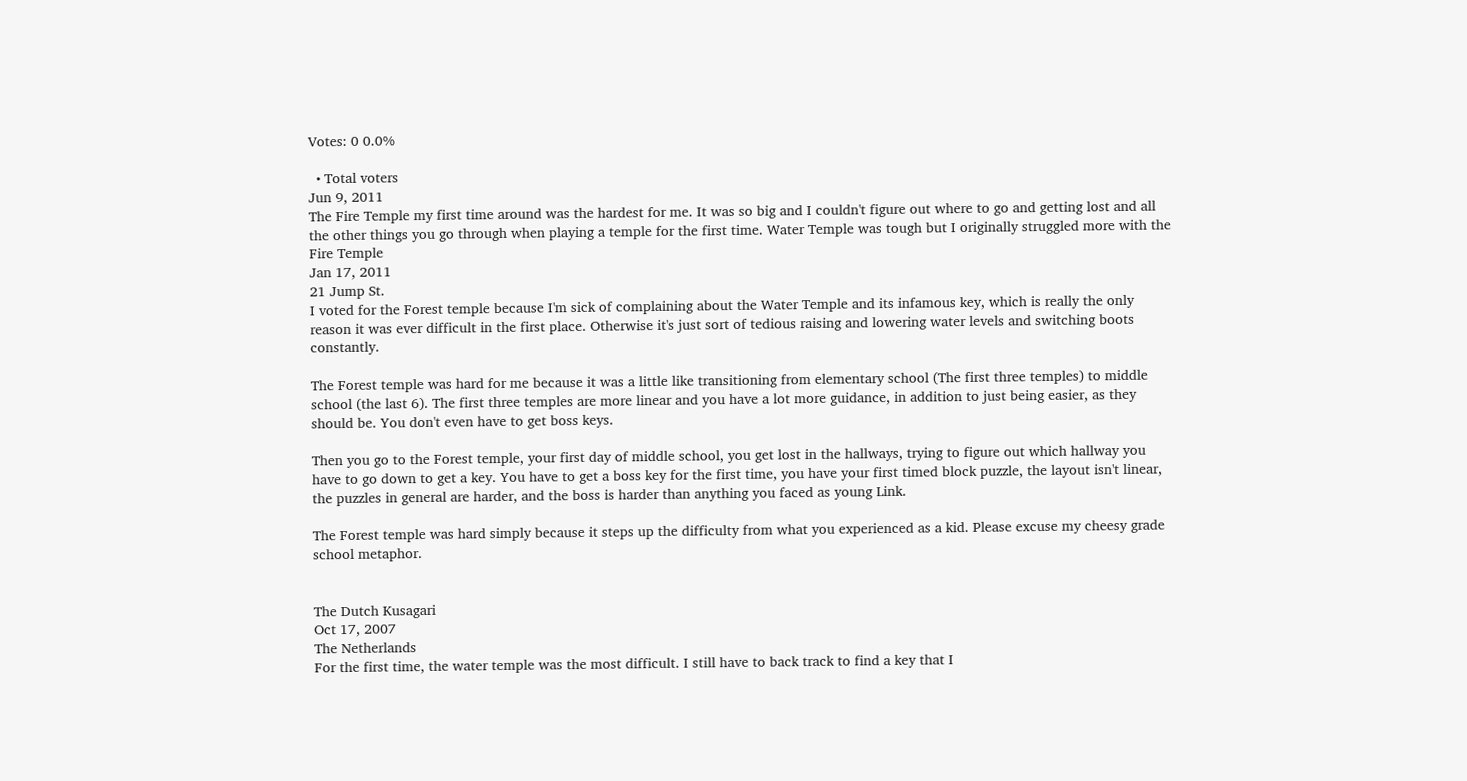Votes: 0 0.0%

  • Total voters
Jun 9, 2011
The Fire Temple my first time around was the hardest for me. It was so big and I couldn't figure out where to go and getting lost and all the other things you go through when playing a temple for the first time. Water Temple was tough but I originally struggled more with the Fire Temple
Jan 17, 2011
21 Jump St.
I voted for the Forest temple because I'm sick of complaining about the Water Temple and its infamous key, which is really the only reason it was ever difficult in the first place. Otherwise it's just sort of tedious raising and lowering water levels and switching boots constantly.

The Forest temple was hard for me because it was a little like transitioning from elementary school (The first three temples) to middle school (the last 6). The first three temples are more linear and you have a lot more guidance, in addition to just being easier, as they should be. You don't even have to get boss keys.

Then you go to the Forest temple, your first day of middle school, you get lost in the hallways, trying to figure out which hallway you have to go down to get a key. You have to get a boss key for the first time, you have your first timed block puzzle, the layout isn't linear, the puzzles in general are harder, and the boss is harder than anything you faced as young Link.

The Forest temple was hard simply because it steps up the difficulty from what you experienced as a kid. Please excuse my cheesy grade school metaphor.


The Dutch Kusagari
Oct 17, 2007
The Netherlands
For the first time, the water temple was the most difficult. I still have to back track to find a key that I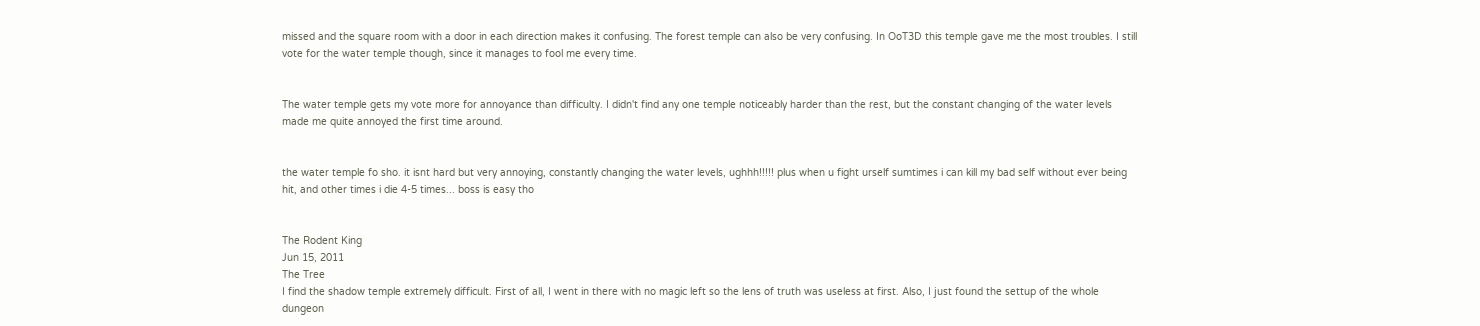missed and the square room with a door in each direction makes it confusing. The forest temple can also be very confusing. In OoT3D this temple gave me the most troubles. I still vote for the water temple though, since it manages to fool me every time.


The water temple gets my vote more for annoyance than difficulty. I didn't find any one temple noticeably harder than the rest, but the constant changing of the water levels made me quite annoyed the first time around.


the water temple fo sho. it isnt hard but very annoying, constantly changing the water levels, ughhh!!!!! plus when u fight urself sumtimes i can kill my bad self without ever being hit, and other times i die 4-5 times... boss is easy tho


The Rodent King
Jun 15, 2011
The Tree
I find the shadow temple extremely difficult. First of all, I went in there with no magic left so the lens of truth was useless at first. Also, I just found the settup of the whole dungeon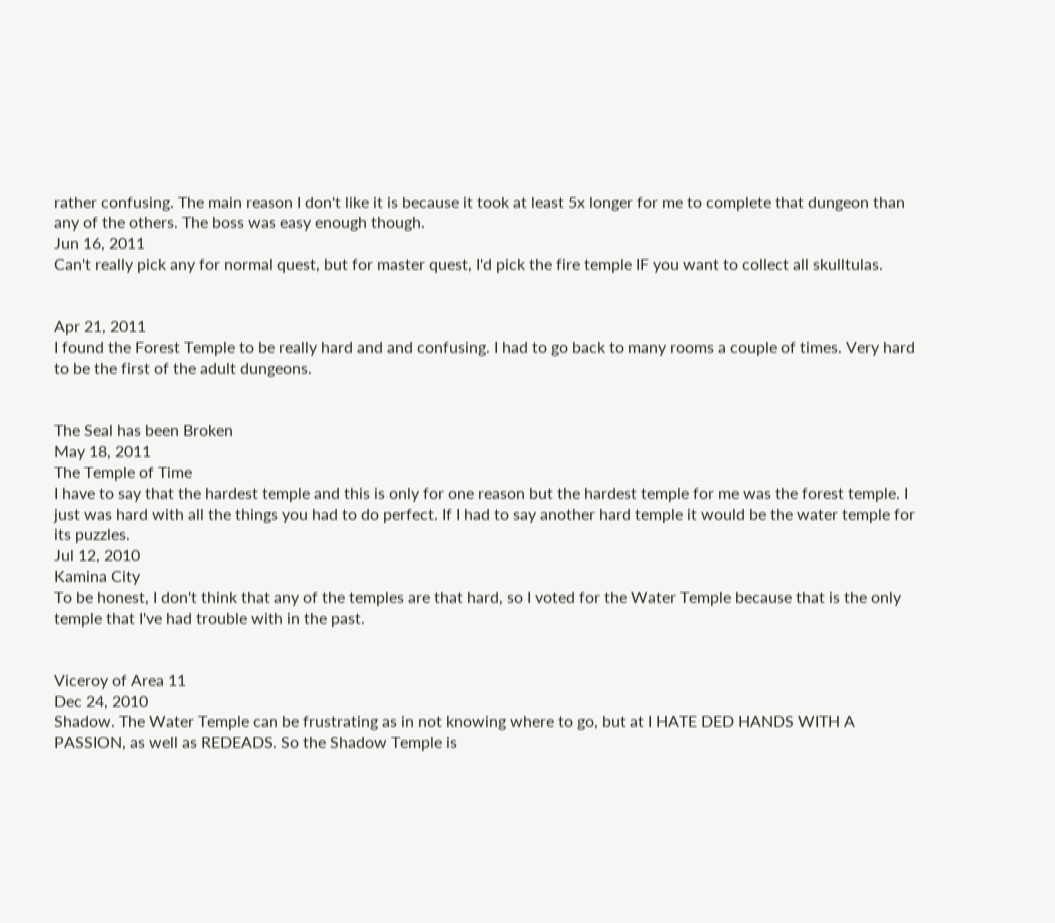rather confusing. The main reason I don't like it is because it took at least 5x longer for me to complete that dungeon than any of the others. The boss was easy enough though.
Jun 16, 2011
Can't really pick any for normal quest, but for master quest, I'd pick the fire temple IF you want to collect all skulltulas.


Apr 21, 2011
I found the Forest Temple to be really hard and and confusing. I had to go back to many rooms a couple of times. Very hard to be the first of the adult dungeons.


The Seal has been Broken
May 18, 2011
The Temple of Time
I have to say that the hardest temple and this is only for one reason but the hardest temple for me was the forest temple. I just was hard with all the things you had to do perfect. If I had to say another hard temple it would be the water temple for its puzzles.
Jul 12, 2010
Kamina City
To be honest, I don't think that any of the temples are that hard, so I voted for the Water Temple because that is the only temple that I've had trouble with in the past.


Viceroy of Area 11
Dec 24, 2010
Shadow. The Water Temple can be frustrating as in not knowing where to go, but at I HATE DED HANDS WITH A PASSION, as well as REDEADS. So the Shadow Temple is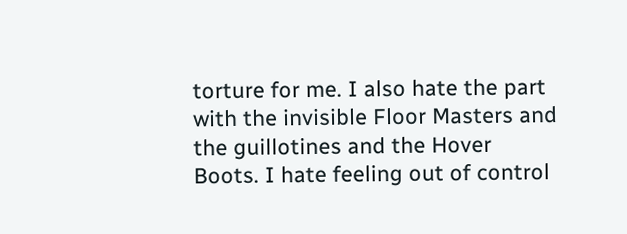torture for me. I also hate the part with the invisible Floor Masters and the guillotines and the Hover Boots. I hate feeling out of control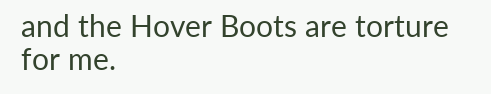and the Hover Boots are torture for me.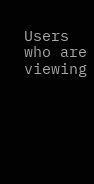Users who are viewing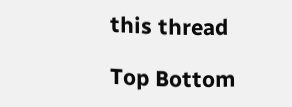this thread

Top Bottom